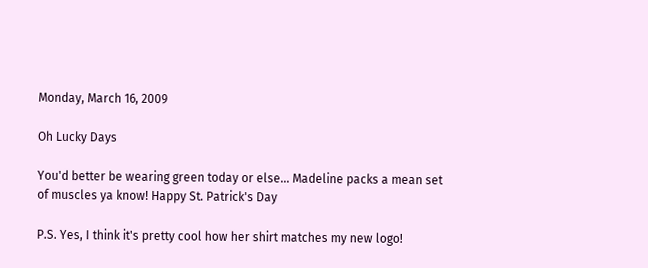Monday, March 16, 2009

Oh Lucky Days

You'd better be wearing green today or else... Madeline packs a mean set of muscles ya know! Happy St. Patrick's Day

P.S. Yes, I think it's pretty cool how her shirt matches my new logo!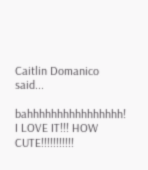Caitlin Domanico said...

bahhhhhhhhhhhhhhhh! I LOVE IT!!! HOW CUTE!!!!!!!!!!!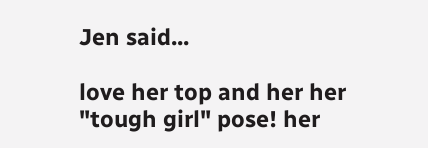Jen said...

love her top and her her "tough girl" pose! her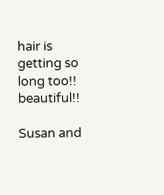hair is getting so long too!! beautiful!!

Susan and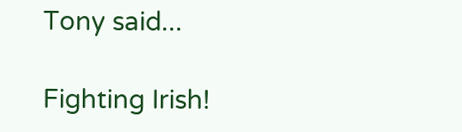Tony said...

Fighting Irish!